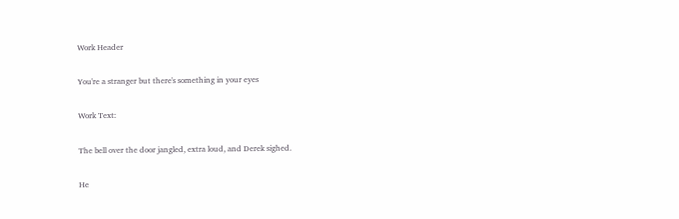Work Header

You're a stranger but there's something in your eyes

Work Text:

The bell over the door jangled, extra loud, and Derek sighed.

He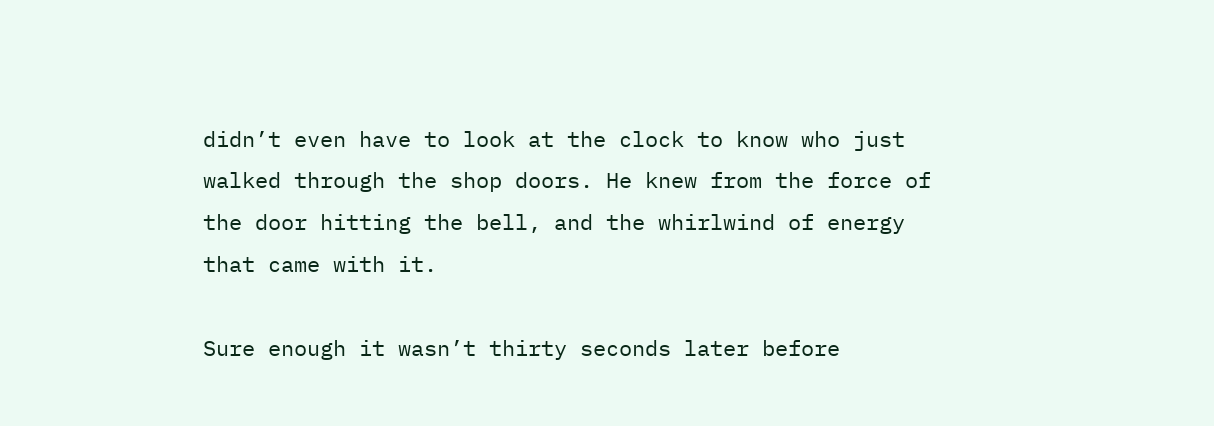didn’t even have to look at the clock to know who just walked through the shop doors. He knew from the force of the door hitting the bell, and the whirlwind of energy that came with it.

Sure enough it wasn’t thirty seconds later before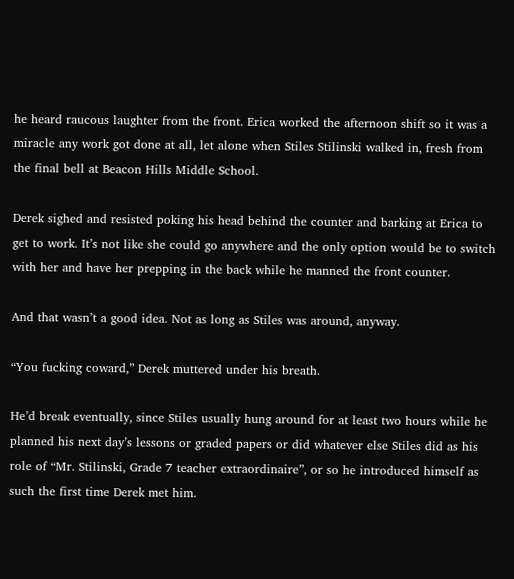he heard raucous laughter from the front. Erica worked the afternoon shift so it was a miracle any work got done at all, let alone when Stiles Stilinski walked in, fresh from the final bell at Beacon Hills Middle School.

Derek sighed and resisted poking his head behind the counter and barking at Erica to get to work. It’s not like she could go anywhere and the only option would be to switch with her and have her prepping in the back while he manned the front counter.

And that wasn’t a good idea. Not as long as Stiles was around, anyway.

“You fucking coward,” Derek muttered under his breath.

He’d break eventually, since Stiles usually hung around for at least two hours while he planned his next day’s lessons or graded papers or did whatever else Stiles did as his role of “Mr. Stilinski, Grade 7 teacher extraordinaire”, or so he introduced himself as such the first time Derek met him.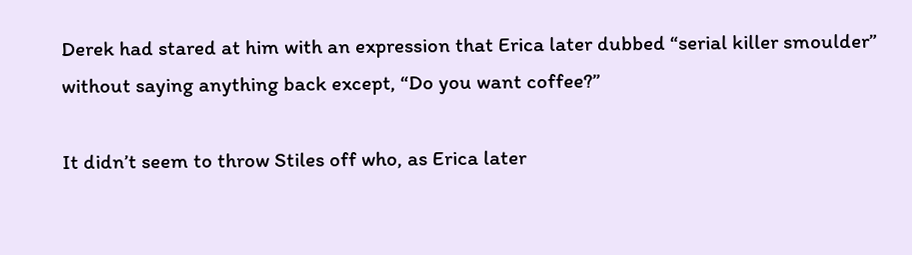Derek had stared at him with an expression that Erica later dubbed “serial killer smoulder” without saying anything back except, “Do you want coffee?”

It didn’t seem to throw Stiles off who, as Erica later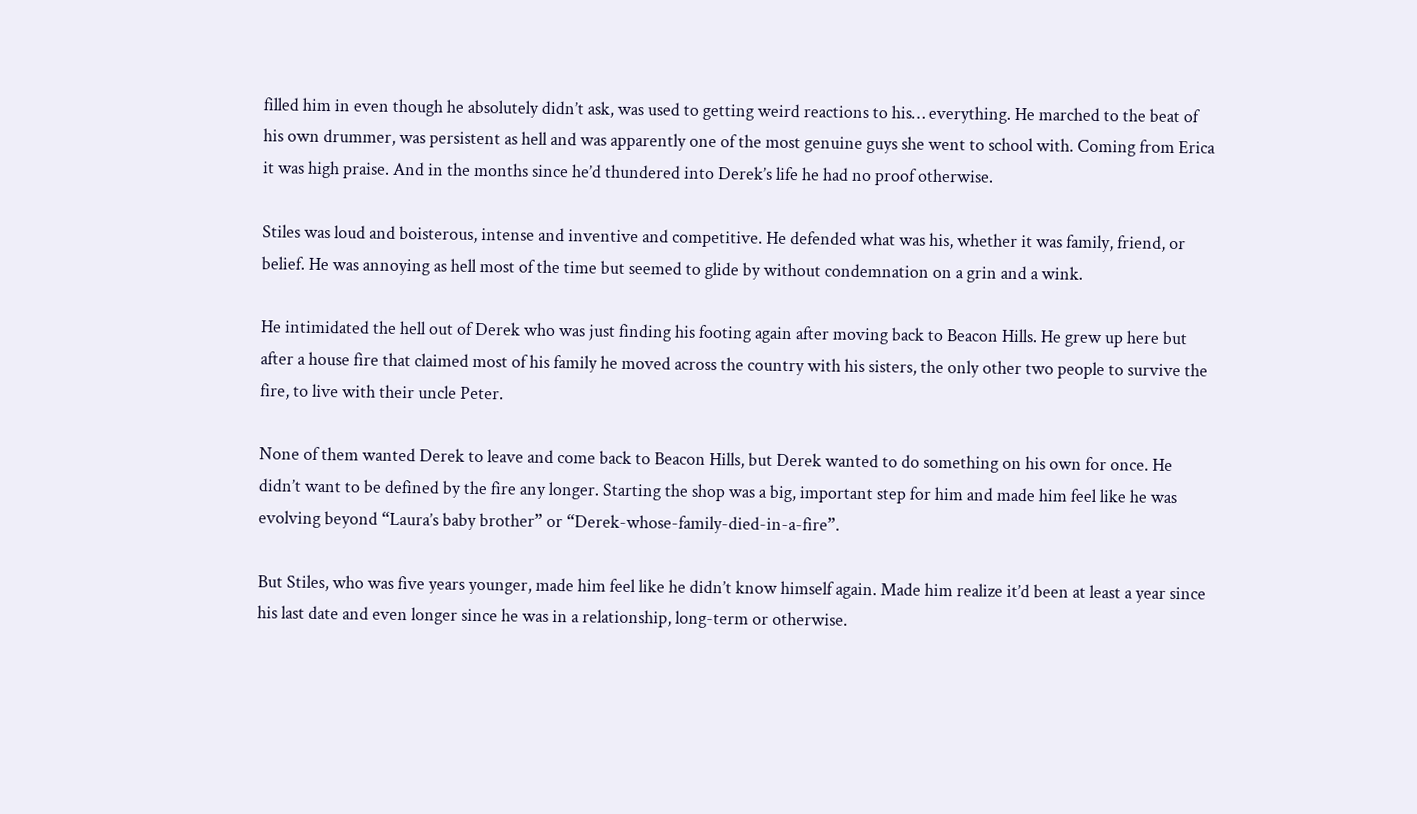filled him in even though he absolutely didn’t ask, was used to getting weird reactions to his… everything. He marched to the beat of his own drummer, was persistent as hell and was apparently one of the most genuine guys she went to school with. Coming from Erica it was high praise. And in the months since he’d thundered into Derek’s life he had no proof otherwise.

Stiles was loud and boisterous, intense and inventive and competitive. He defended what was his, whether it was family, friend, or belief. He was annoying as hell most of the time but seemed to glide by without condemnation on a grin and a wink.

He intimidated the hell out of Derek who was just finding his footing again after moving back to Beacon Hills. He grew up here but after a house fire that claimed most of his family he moved across the country with his sisters, the only other two people to survive the fire, to live with their uncle Peter.

None of them wanted Derek to leave and come back to Beacon Hills, but Derek wanted to do something on his own for once. He didn’t want to be defined by the fire any longer. Starting the shop was a big, important step for him and made him feel like he was evolving beyond “Laura’s baby brother” or “Derek-whose-family-died-in-a-fire”.

But Stiles, who was five years younger, made him feel like he didn’t know himself again. Made him realize it’d been at least a year since his last date and even longer since he was in a relationship, long-term or otherwise.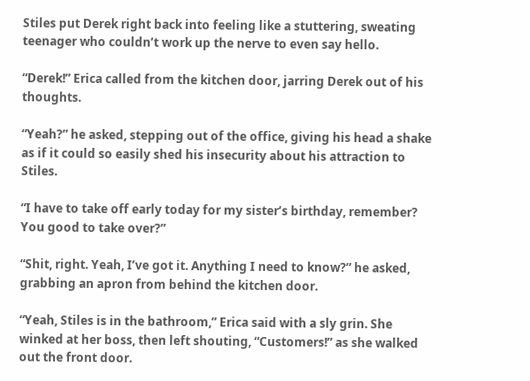Stiles put Derek right back into feeling like a stuttering, sweating teenager who couldn’t work up the nerve to even say hello.

“Derek!” Erica called from the kitchen door, jarring Derek out of his thoughts.

“Yeah?” he asked, stepping out of the office, giving his head a shake as if it could so easily shed his insecurity about his attraction to Stiles.

“I have to take off early today for my sister’s birthday, remember? You good to take over?”

“Shit, right. Yeah, I’ve got it. Anything I need to know?” he asked, grabbing an apron from behind the kitchen door.

“Yeah, Stiles is in the bathroom,” Erica said with a sly grin. She winked at her boss, then left shouting, “Customers!” as she walked out the front door.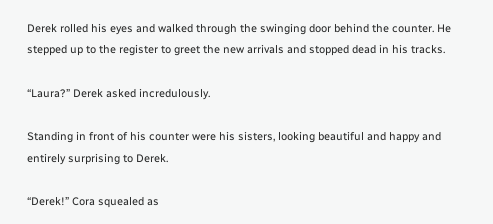Derek rolled his eyes and walked through the swinging door behind the counter. He stepped up to the register to greet the new arrivals and stopped dead in his tracks.

“Laura?” Derek asked incredulously.

Standing in front of his counter were his sisters, looking beautiful and happy and entirely surprising to Derek.

“Derek!” Cora squealed as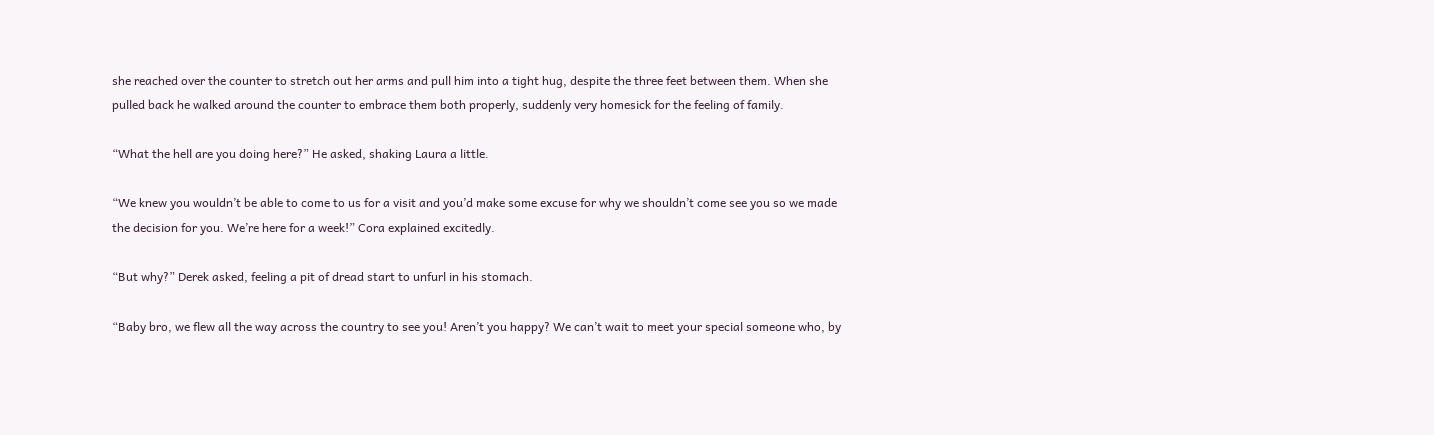she reached over the counter to stretch out her arms and pull him into a tight hug, despite the three feet between them. When she pulled back he walked around the counter to embrace them both properly, suddenly very homesick for the feeling of family.

“What the hell are you doing here?” He asked, shaking Laura a little.

“We knew you wouldn’t be able to come to us for a visit and you’d make some excuse for why we shouldn’t come see you so we made the decision for you. We’re here for a week!” Cora explained excitedly.

“But why?” Derek asked, feeling a pit of dread start to unfurl in his stomach.

“Baby bro, we flew all the way across the country to see you! Aren’t you happy? We can’t wait to meet your special someone who, by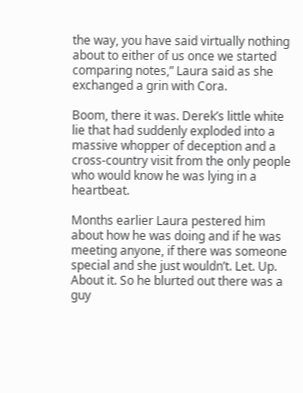the way, you have said virtually nothing about to either of us once we started comparing notes,” Laura said as she exchanged a grin with Cora.

Boom, there it was. Derek’s little white lie that had suddenly exploded into a massive whopper of deception and a cross-country visit from the only people who would know he was lying in a heartbeat.

Months earlier Laura pestered him about how he was doing and if he was meeting anyone, if there was someone special and she just wouldn’t. Let. Up. About it. So he blurted out there was a guy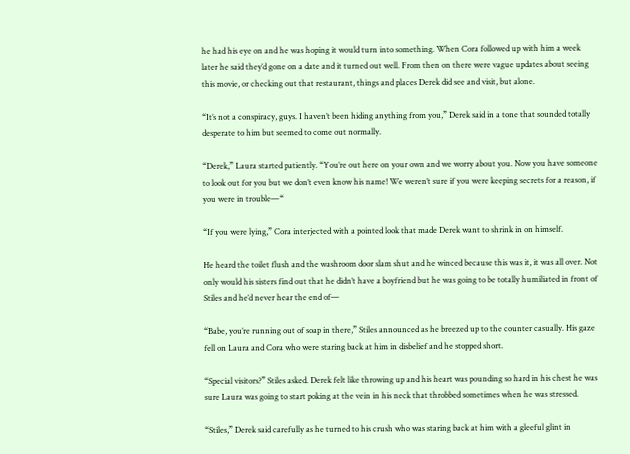he had his eye on and he was hoping it would turn into something. When Cora followed up with him a week later he said they’d gone on a date and it turned out well. From then on there were vague updates about seeing this movie, or checking out that restaurant, things and places Derek did see and visit, but alone.

“It’s not a conspiracy, guys. I haven’t been hiding anything from you,” Derek said in a tone that sounded totally desperate to him but seemed to come out normally.

“Derek,” Laura started patiently. “You’re out here on your own and we worry about you. Now you have someone to look out for you but we don’t even know his name! We weren’t sure if you were keeping secrets for a reason, if you were in trouble—“

“If you were lying,” Cora interjected with a pointed look that made Derek want to shrink in on himself.

He heard the toilet flush and the washroom door slam shut and he winced because this was it, it was all over. Not only would his sisters find out that he didn’t have a boyfriend but he was going to be totally humiliated in front of Stiles and he’d never hear the end of—

“Babe, you’re running out of soap in there,” Stiles announced as he breezed up to the counter casually. His gaze fell on Laura and Cora who were staring back at him in disbelief and he stopped short.

“Special visitors?” Stiles asked. Derek felt like throwing up and his heart was pounding so hard in his chest he was sure Laura was going to start poking at the vein in his neck that throbbed sometimes when he was stressed.

“Stiles,” Derek said carefully as he turned to his crush who was staring back at him with a gleeful glint in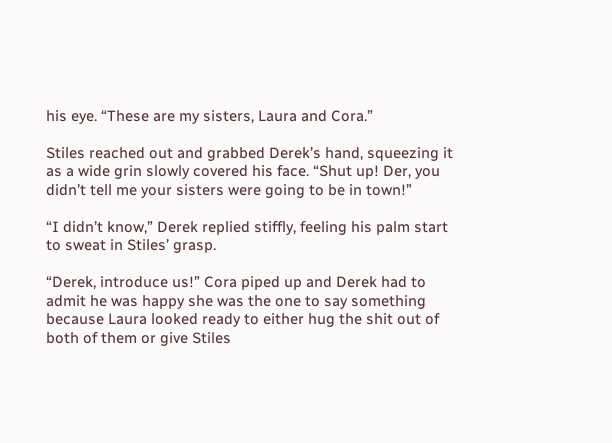his eye. “These are my sisters, Laura and Cora.”

Stiles reached out and grabbed Derek’s hand, squeezing it as a wide grin slowly covered his face. “Shut up! Der, you didn’t tell me your sisters were going to be in town!”

“I didn’t know,” Derek replied stiffly, feeling his palm start to sweat in Stiles’ grasp.

“Derek, introduce us!” Cora piped up and Derek had to admit he was happy she was the one to say something because Laura looked ready to either hug the shit out of both of them or give Stiles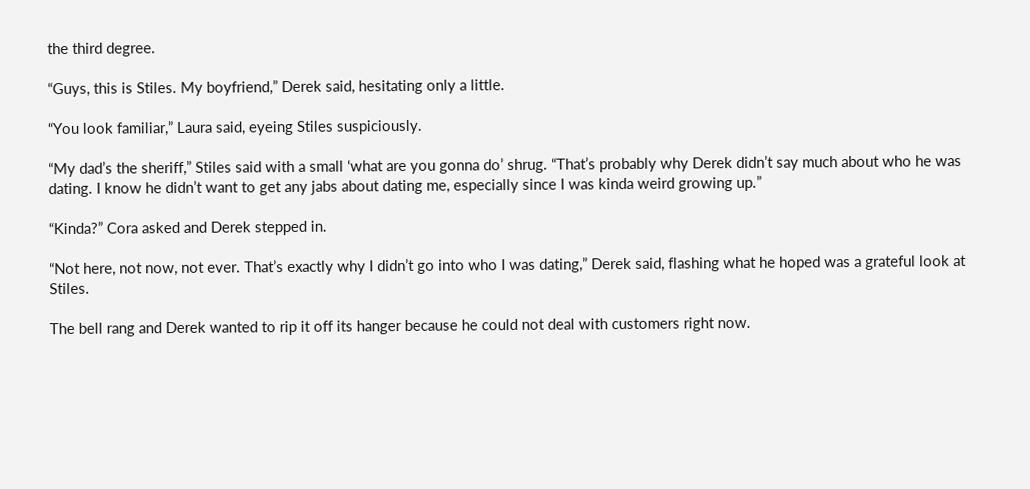the third degree.

“Guys, this is Stiles. My boyfriend,” Derek said, hesitating only a little.

“You look familiar,” Laura said, eyeing Stiles suspiciously.

“My dad’s the sheriff,” Stiles said with a small ‘what are you gonna do’ shrug. “That’s probably why Derek didn’t say much about who he was dating. I know he didn’t want to get any jabs about dating me, especially since I was kinda weird growing up.”

“Kinda?” Cora asked and Derek stepped in.

“Not here, not now, not ever. That’s exactly why I didn’t go into who I was dating,” Derek said, flashing what he hoped was a grateful look at Stiles.

The bell rang and Derek wanted to rip it off its hanger because he could not deal with customers right now.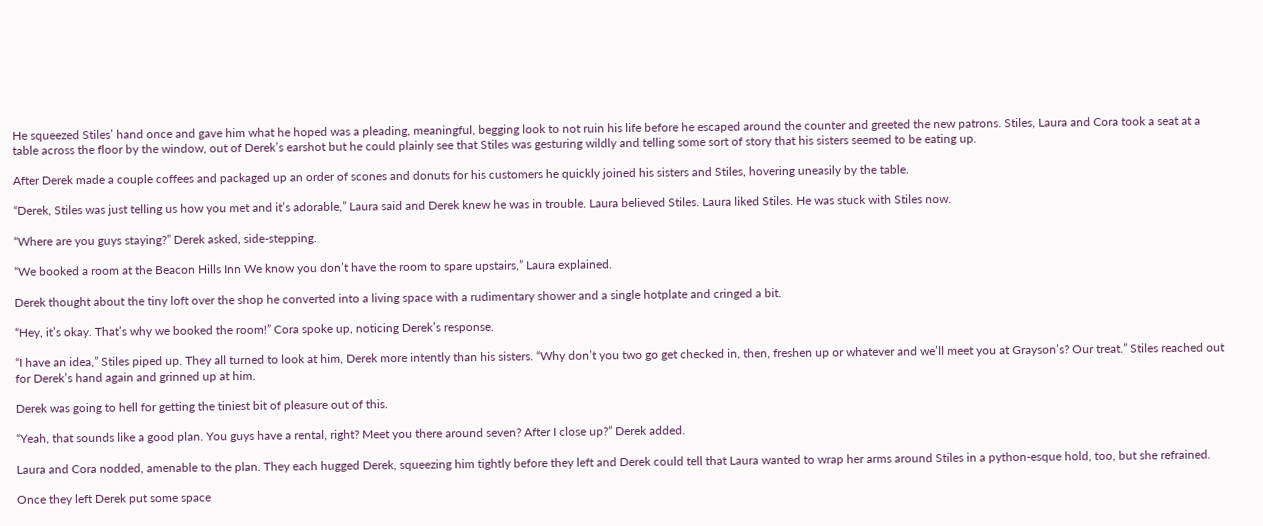He squeezed Stiles’ hand once and gave him what he hoped was a pleading, meaningful, begging look to not ruin his life before he escaped around the counter and greeted the new patrons. Stiles, Laura and Cora took a seat at a table across the floor by the window, out of Derek’s earshot but he could plainly see that Stiles was gesturing wildly and telling some sort of story that his sisters seemed to be eating up.

After Derek made a couple coffees and packaged up an order of scones and donuts for his customers he quickly joined his sisters and Stiles, hovering uneasily by the table.

“Derek, Stiles was just telling us how you met and it’s adorable,” Laura said and Derek knew he was in trouble. Laura believed Stiles. Laura liked Stiles. He was stuck with Stiles now.

“Where are you guys staying?” Derek asked, side-stepping.

“We booked a room at the Beacon Hills Inn We know you don’t have the room to spare upstairs,” Laura explained.

Derek thought about the tiny loft over the shop he converted into a living space with a rudimentary shower and a single hotplate and cringed a bit.

“Hey, it’s okay. That’s why we booked the room!” Cora spoke up, noticing Derek’s response.

“I have an idea,” Stiles piped up. They all turned to look at him, Derek more intently than his sisters. “Why don’t you two go get checked in, then, freshen up or whatever and we’ll meet you at Grayson’s? Our treat.” Stiles reached out for Derek’s hand again and grinned up at him.

Derek was going to hell for getting the tiniest bit of pleasure out of this.

“Yeah, that sounds like a good plan. You guys have a rental, right? Meet you there around seven? After I close up?” Derek added.

Laura and Cora nodded, amenable to the plan. They each hugged Derek, squeezing him tightly before they left and Derek could tell that Laura wanted to wrap her arms around Stiles in a python-esque hold, too, but she refrained.

Once they left Derek put some space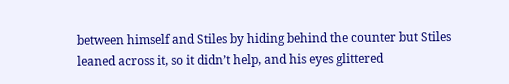between himself and Stiles by hiding behind the counter but Stiles leaned across it, so it didn’t help, and his eyes glittered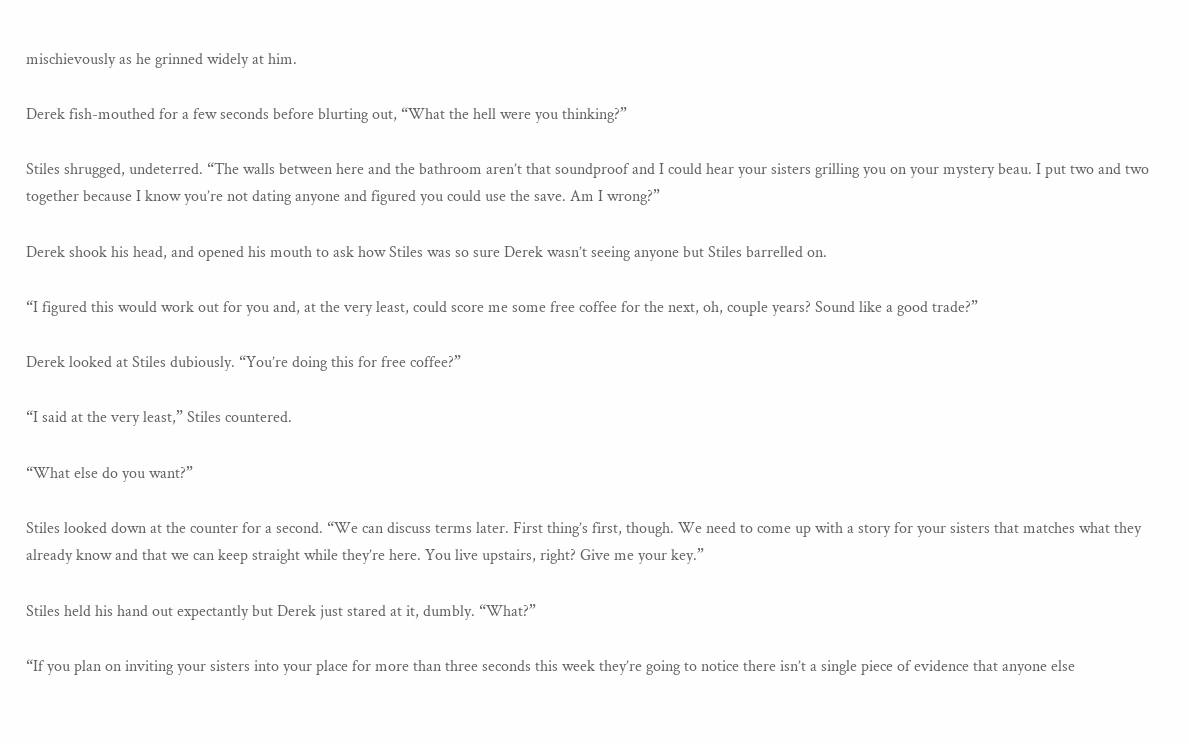mischievously as he grinned widely at him.

Derek fish-mouthed for a few seconds before blurting out, “What the hell were you thinking?”

Stiles shrugged, undeterred. “The walls between here and the bathroom aren’t that soundproof and I could hear your sisters grilling you on your mystery beau. I put two and two together because I know you’re not dating anyone and figured you could use the save. Am I wrong?”

Derek shook his head, and opened his mouth to ask how Stiles was so sure Derek wasn’t seeing anyone but Stiles barrelled on.

“I figured this would work out for you and, at the very least, could score me some free coffee for the next, oh, couple years? Sound like a good trade?”

Derek looked at Stiles dubiously. “You’re doing this for free coffee?”

“I said at the very least,” Stiles countered.

“What else do you want?”

Stiles looked down at the counter for a second. “We can discuss terms later. First thing’s first, though. We need to come up with a story for your sisters that matches what they already know and that we can keep straight while they’re here. You live upstairs, right? Give me your key.”

Stiles held his hand out expectantly but Derek just stared at it, dumbly. “What?”

“If you plan on inviting your sisters into your place for more than three seconds this week they’re going to notice there isn’t a single piece of evidence that anyone else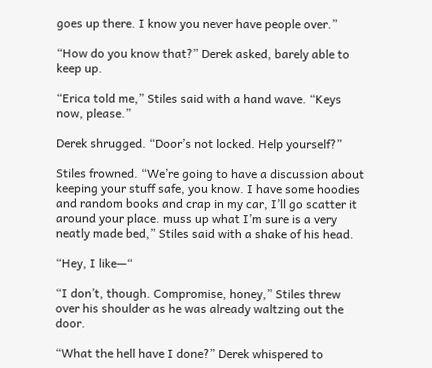goes up there. I know you never have people over.”

“How do you know that?” Derek asked, barely able to keep up.

“Erica told me,” Stiles said with a hand wave. “Keys now, please.”

Derek shrugged. “Door’s not locked. Help yourself?”

Stiles frowned. “We’re going to have a discussion about keeping your stuff safe, you know. I have some hoodies and random books and crap in my car, I’ll go scatter it around your place. muss up what I’m sure is a very neatly made bed,” Stiles said with a shake of his head.

“Hey, I like—“

“I don’t, though. Compromise, honey,” Stiles threw over his shoulder as he was already waltzing out the door.

“What the hell have I done?” Derek whispered to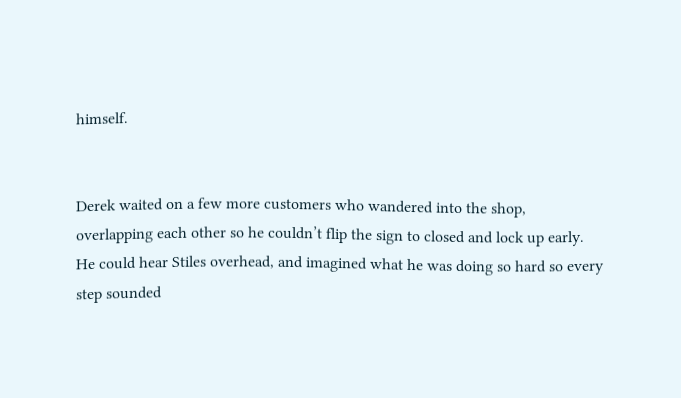himself.


Derek waited on a few more customers who wandered into the shop, overlapping each other so he couldn’t flip the sign to closed and lock up early. He could hear Stiles overhead, and imagined what he was doing so hard so every step sounded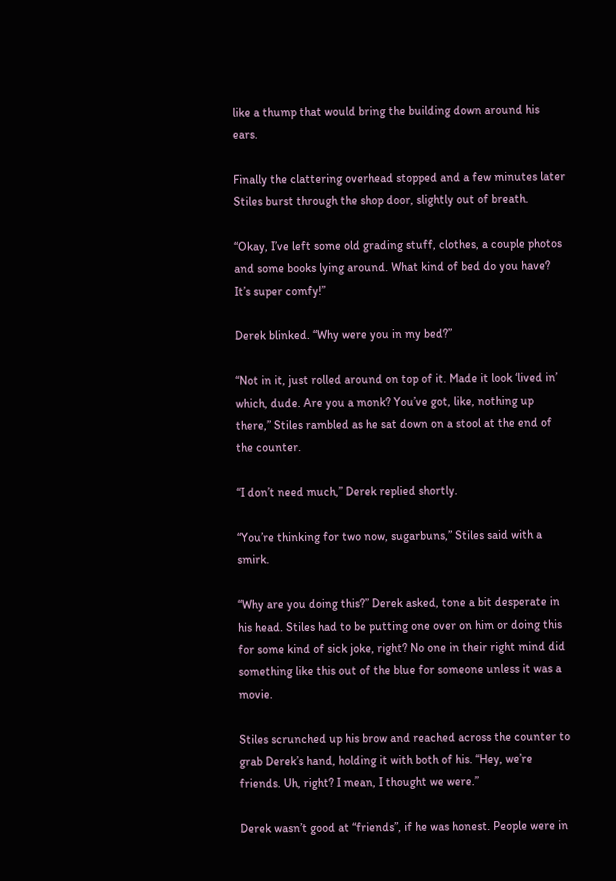like a thump that would bring the building down around his ears.

Finally the clattering overhead stopped and a few minutes later Stiles burst through the shop door, slightly out of breath.

“Okay, I’ve left some old grading stuff, clothes, a couple photos and some books lying around. What kind of bed do you have? It’s super comfy!”

Derek blinked. “Why were you in my bed?”

“Not in it, just rolled around on top of it. Made it look ‘lived in’ which, dude. Are you a monk? You’ve got, like, nothing up there,” Stiles rambled as he sat down on a stool at the end of the counter.

“I don’t need much,” Derek replied shortly.

“You’re thinking for two now, sugarbuns,” Stiles said with a smirk.

“Why are you doing this?” Derek asked, tone a bit desperate in his head. Stiles had to be putting one over on him or doing this for some kind of sick joke, right? No one in their right mind did something like this out of the blue for someone unless it was a movie.

Stiles scrunched up his brow and reached across the counter to grab Derek’s hand, holding it with both of his. “Hey, we’re friends. Uh, right? I mean, I thought we were.”

Derek wasn’t good at “friends”, if he was honest. People were in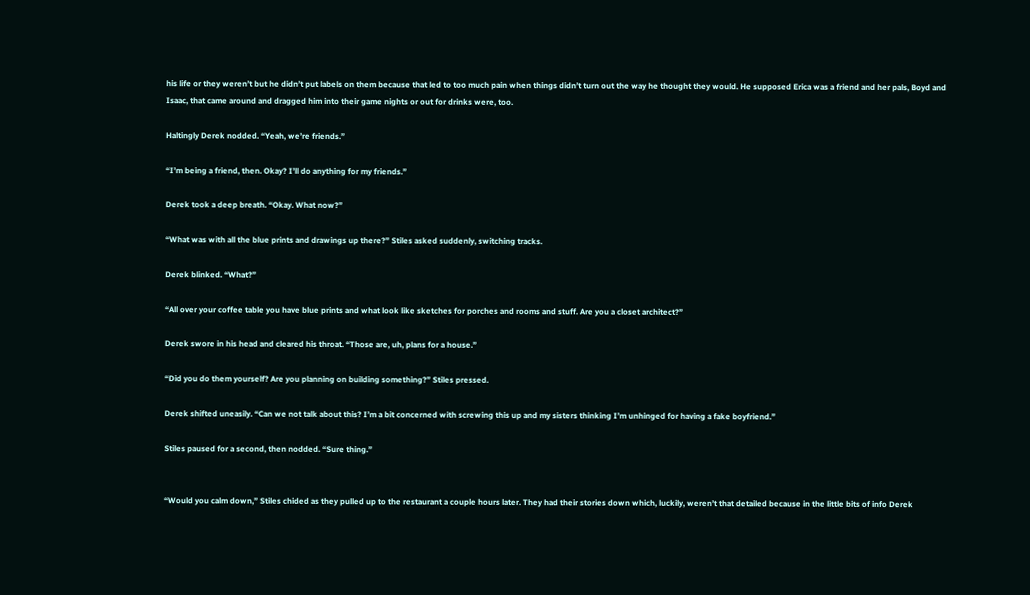his life or they weren’t but he didn’t put labels on them because that led to too much pain when things didn’t turn out the way he thought they would. He supposed Erica was a friend and her pals, Boyd and Isaac, that came around and dragged him into their game nights or out for drinks were, too.

Haltingly Derek nodded. “Yeah, we’re friends.”

“I’m being a friend, then. Okay? I’ll do anything for my friends.”

Derek took a deep breath. “Okay. What now?”

“What was with all the blue prints and drawings up there?” Stiles asked suddenly, switching tracks.

Derek blinked. “What?”

“All over your coffee table you have blue prints and what look like sketches for porches and rooms and stuff. Are you a closet architect?”

Derek swore in his head and cleared his throat. “Those are, uh, plans for a house.”

“Did you do them yourself? Are you planning on building something?” Stiles pressed.

Derek shifted uneasily. “Can we not talk about this? I’m a bit concerned with screwing this up and my sisters thinking I’m unhinged for having a fake boyfriend.”

Stiles paused for a second, then nodded. “Sure thing.”


“Would you calm down,” Stiles chided as they pulled up to the restaurant a couple hours later. They had their stories down which, luckily, weren’t that detailed because in the little bits of info Derek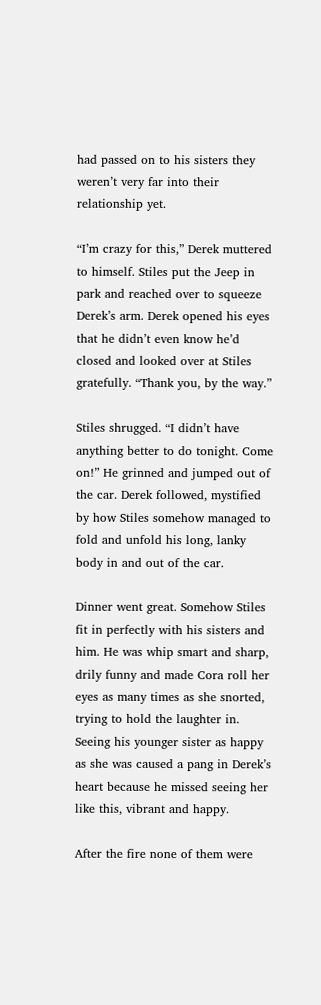had passed on to his sisters they weren’t very far into their relationship yet.

“I’m crazy for this,” Derek muttered to himself. Stiles put the Jeep in park and reached over to squeeze Derek’s arm. Derek opened his eyes that he didn’t even know he’d closed and looked over at Stiles gratefully. “Thank you, by the way.”

Stiles shrugged. “I didn’t have anything better to do tonight. Come on!” He grinned and jumped out of the car. Derek followed, mystified by how Stiles somehow managed to fold and unfold his long, lanky body in and out of the car.

Dinner went great. Somehow Stiles fit in perfectly with his sisters and him. He was whip smart and sharp, drily funny and made Cora roll her eyes as many times as she snorted, trying to hold the laughter in. Seeing his younger sister as happy as she was caused a pang in Derek’s heart because he missed seeing her like this, vibrant and happy.

After the fire none of them were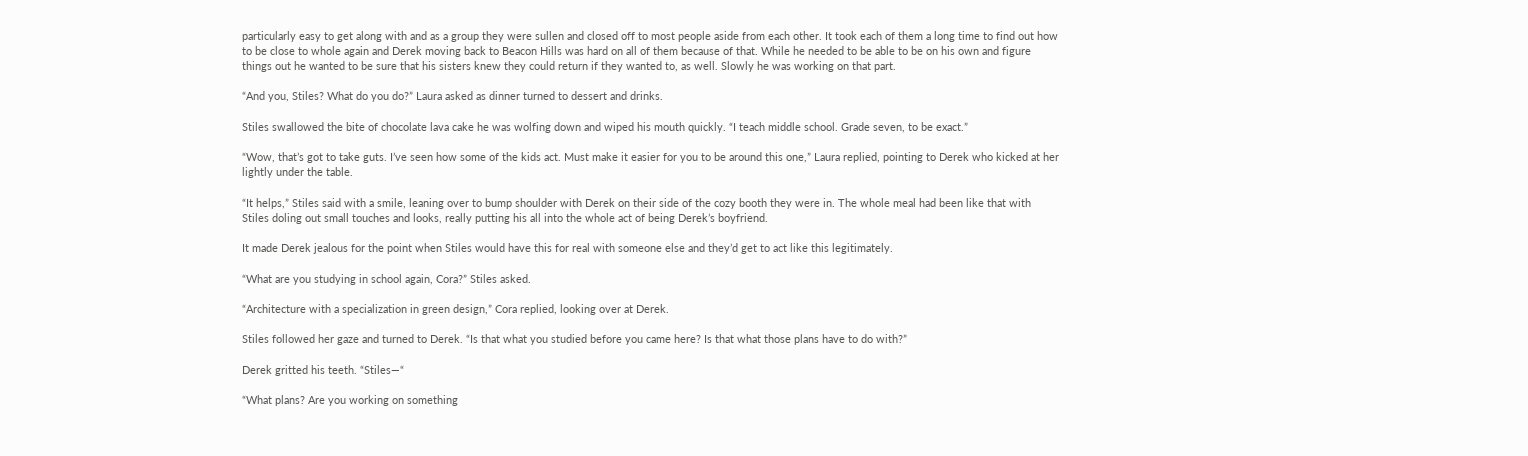particularly easy to get along with and as a group they were sullen and closed off to most people aside from each other. It took each of them a long time to find out how to be close to whole again and Derek moving back to Beacon Hills was hard on all of them because of that. While he needed to be able to be on his own and figure things out he wanted to be sure that his sisters knew they could return if they wanted to, as well. Slowly he was working on that part.

“And you, Stiles? What do you do?” Laura asked as dinner turned to dessert and drinks.

Stiles swallowed the bite of chocolate lava cake he was wolfing down and wiped his mouth quickly. “I teach middle school. Grade seven, to be exact.”

“Wow, that’s got to take guts. I’ve seen how some of the kids act. Must make it easier for you to be around this one,” Laura replied, pointing to Derek who kicked at her lightly under the table.

“It helps,” Stiles said with a smile, leaning over to bump shoulder with Derek on their side of the cozy booth they were in. The whole meal had been like that with Stiles doling out small touches and looks, really putting his all into the whole act of being Derek’s boyfriend.

It made Derek jealous for the point when Stiles would have this for real with someone else and they’d get to act like this legitimately.

“What are you studying in school again, Cora?” Stiles asked.

“Architecture with a specialization in green design,” Cora replied, looking over at Derek.

Stiles followed her gaze and turned to Derek. “Is that what you studied before you came here? Is that what those plans have to do with?”

Derek gritted his teeth. “Stiles—“

“What plans? Are you working on something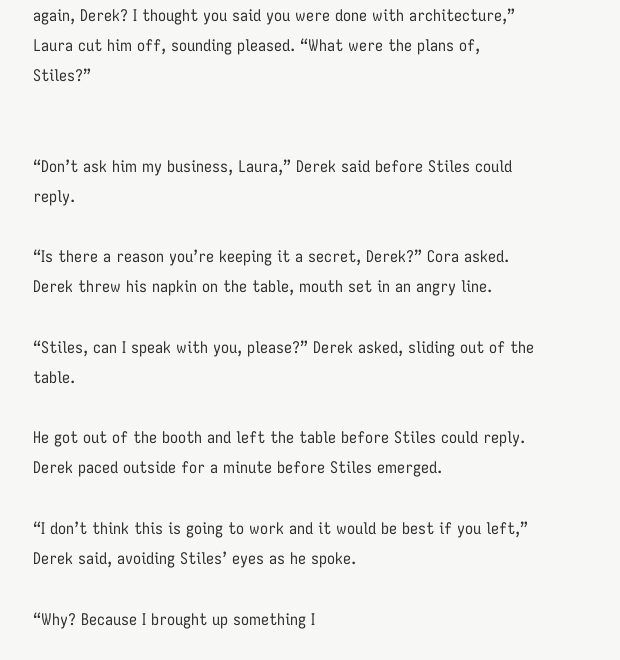again, Derek? I thought you said you were done with architecture,” Laura cut him off, sounding pleased. “What were the plans of, Stiles?”


“Don’t ask him my business, Laura,” Derek said before Stiles could reply.

“Is there a reason you’re keeping it a secret, Derek?” Cora asked. Derek threw his napkin on the table, mouth set in an angry line.

“Stiles, can I speak with you, please?” Derek asked, sliding out of the table.

He got out of the booth and left the table before Stiles could reply. Derek paced outside for a minute before Stiles emerged.

“I don’t think this is going to work and it would be best if you left,” Derek said, avoiding Stiles’ eyes as he spoke.

“Why? Because I brought up something I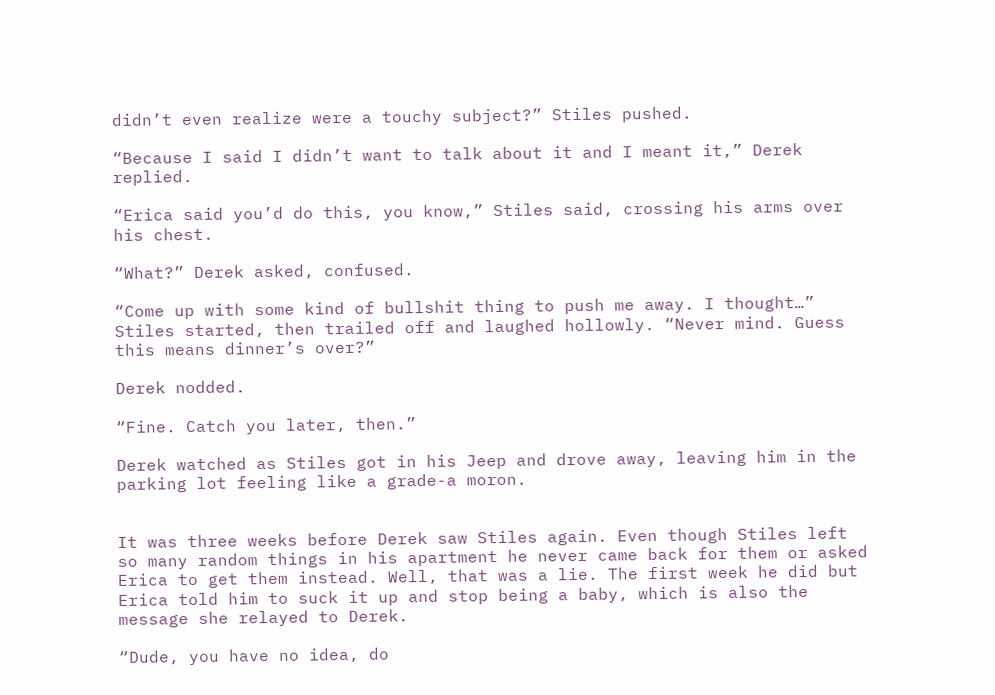didn’t even realize were a touchy subject?” Stiles pushed.

“Because I said I didn’t want to talk about it and I meant it,” Derek replied.

“Erica said you’d do this, you know,” Stiles said, crossing his arms over his chest.

“What?” Derek asked, confused.

“Come up with some kind of bullshit thing to push me away. I thought…” Stiles started, then trailed off and laughed hollowly. “Never mind. Guess this means dinner’s over?”

Derek nodded.

“Fine. Catch you later, then.”

Derek watched as Stiles got in his Jeep and drove away, leaving him in the parking lot feeling like a grade-a moron.


It was three weeks before Derek saw Stiles again. Even though Stiles left so many random things in his apartment he never came back for them or asked Erica to get them instead. Well, that was a lie. The first week he did but Erica told him to suck it up and stop being a baby, which is also the message she relayed to Derek.

“Dude, you have no idea, do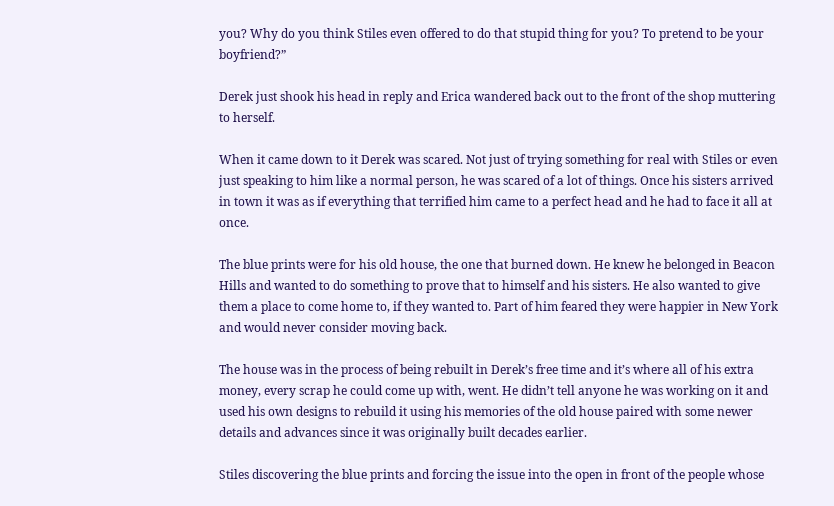you? Why do you think Stiles even offered to do that stupid thing for you? To pretend to be your boyfriend?”

Derek just shook his head in reply and Erica wandered back out to the front of the shop muttering to herself.

When it came down to it Derek was scared. Not just of trying something for real with Stiles or even just speaking to him like a normal person, he was scared of a lot of things. Once his sisters arrived in town it was as if everything that terrified him came to a perfect head and he had to face it all at once.

The blue prints were for his old house, the one that burned down. He knew he belonged in Beacon Hills and wanted to do something to prove that to himself and his sisters. He also wanted to give them a place to come home to, if they wanted to. Part of him feared they were happier in New York and would never consider moving back.

The house was in the process of being rebuilt in Derek’s free time and it’s where all of his extra money, every scrap he could come up with, went. He didn’t tell anyone he was working on it and used his own designs to rebuild it using his memories of the old house paired with some newer details and advances since it was originally built decades earlier.

Stiles discovering the blue prints and forcing the issue into the open in front of the people whose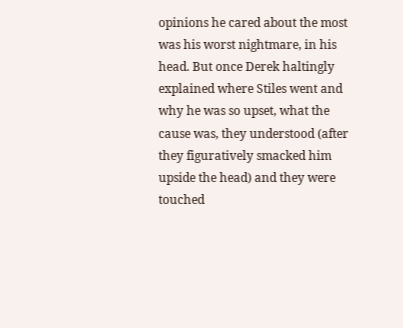opinions he cared about the most was his worst nightmare, in his head. But once Derek haltingly explained where Stiles went and why he was so upset, what the cause was, they understood (after they figuratively smacked him upside the head) and they were touched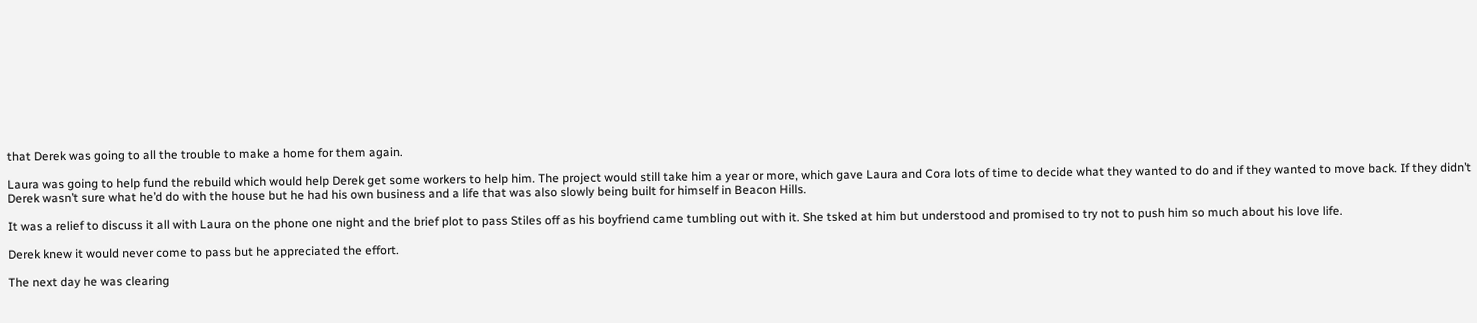that Derek was going to all the trouble to make a home for them again.

Laura was going to help fund the rebuild which would help Derek get some workers to help him. The project would still take him a year or more, which gave Laura and Cora lots of time to decide what they wanted to do and if they wanted to move back. If they didn’t Derek wasn’t sure what he’d do with the house but he had his own business and a life that was also slowly being built for himself in Beacon Hills.

It was a relief to discuss it all with Laura on the phone one night and the brief plot to pass Stiles off as his boyfriend came tumbling out with it. She tsked at him but understood and promised to try not to push him so much about his love life.

Derek knew it would never come to pass but he appreciated the effort.

The next day he was clearing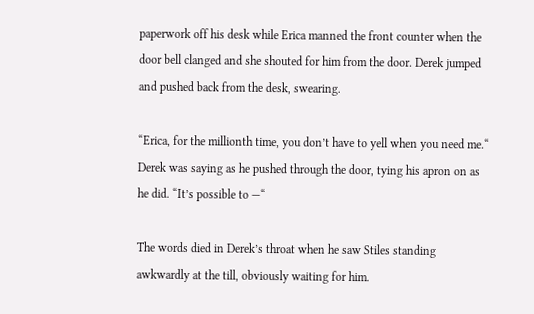paperwork off his desk while Erica manned the front counter when the door bell clanged and she shouted for him from the door. Derek jumped and pushed back from the desk, swearing.

“Erica, for the millionth time, you don’t have to yell when you need me.“ Derek was saying as he pushed through the door, tying his apron on as he did. “It’s possible to —“

The words died in Derek’s throat when he saw Stiles standing awkwardly at the till, obviously waiting for him.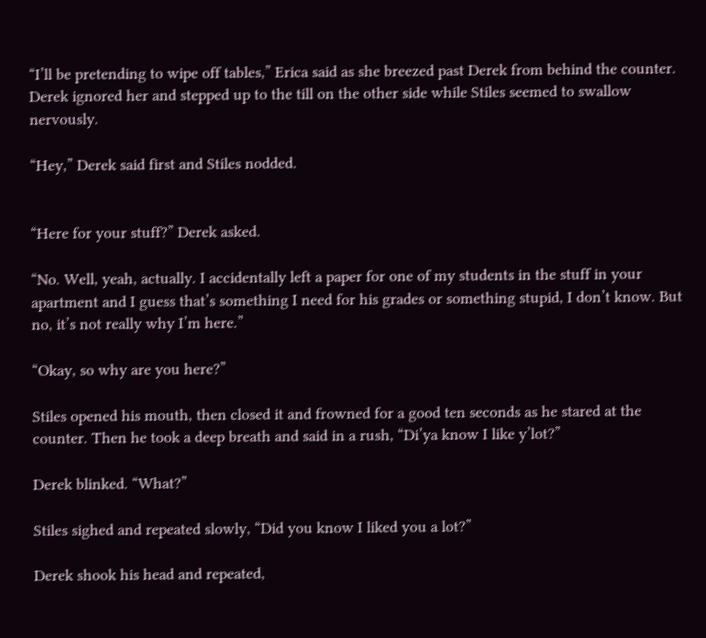“I’ll be pretending to wipe off tables,” Erica said as she breezed past Derek from behind the counter. Derek ignored her and stepped up to the till on the other side while Stiles seemed to swallow nervously.

“Hey,” Derek said first and Stiles nodded.


“Here for your stuff?” Derek asked.

“No. Well, yeah, actually. I accidentally left a paper for one of my students in the stuff in your apartment and I guess that’s something I need for his grades or something stupid, I don’t know. But no, it’s not really why I’m here.”

“Okay, so why are you here?”

Stiles opened his mouth, then closed it and frowned for a good ten seconds as he stared at the counter. Then he took a deep breath and said in a rush, “Di’ya know I like y’lot?”

Derek blinked. “What?”

Stiles sighed and repeated slowly, “Did you know I liked you a lot?”

Derek shook his head and repeated,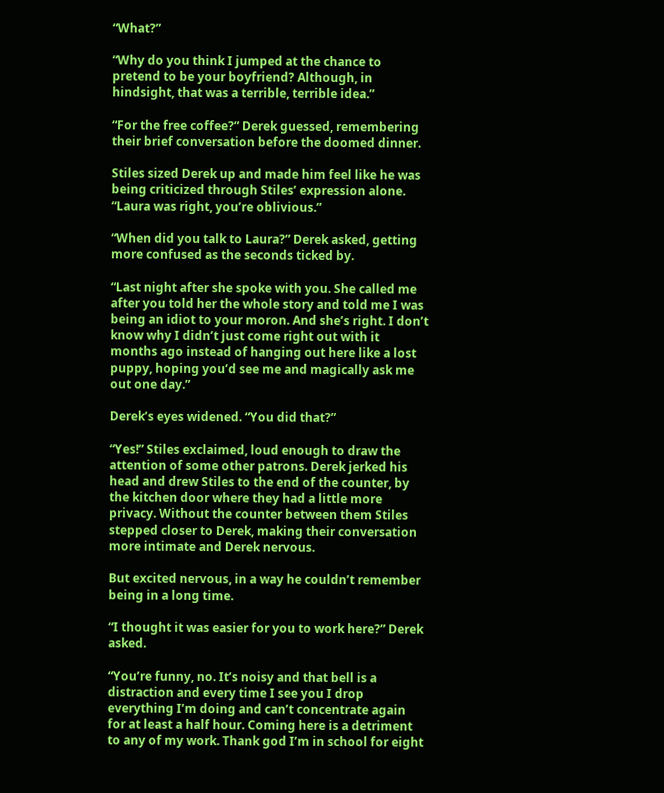“What?”

“Why do you think I jumped at the chance to pretend to be your boyfriend? Although, in hindsight, that was a terrible, terrible idea.”

“For the free coffee?” Derek guessed, remembering their brief conversation before the doomed dinner.

Stiles sized Derek up and made him feel like he was being criticized through Stiles’ expression alone. “Laura was right, you’re oblivious.”

“When did you talk to Laura?” Derek asked, getting more confused as the seconds ticked by.

“Last night after she spoke with you. She called me after you told her the whole story and told me I was being an idiot to your moron. And she’s right. I don’t know why I didn’t just come right out with it months ago instead of hanging out here like a lost puppy, hoping you’d see me and magically ask me out one day.”

Derek’s eyes widened. “You did that?”

“Yes!” Stiles exclaimed, loud enough to draw the attention of some other patrons. Derek jerked his head and drew Stiles to the end of the counter, by the kitchen door where they had a little more privacy. Without the counter between them Stiles stepped closer to Derek, making their conversation more intimate and Derek nervous.

But excited nervous, in a way he couldn’t remember being in a long time.

“I thought it was easier for you to work here?” Derek asked.

“You’re funny, no. It’s noisy and that bell is a distraction and every time I see you I drop everything I’m doing and can’t concentrate again for at least a half hour. Coming here is a detriment to any of my work. Thank god I’m in school for eight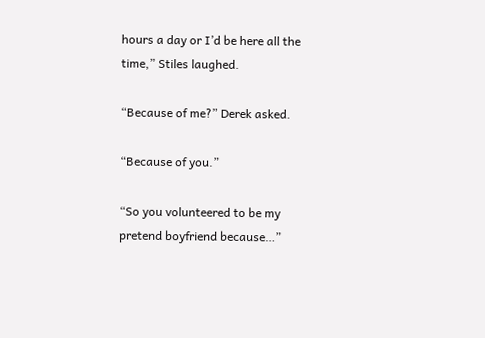hours a day or I’d be here all the time,” Stiles laughed.

“Because of me?” Derek asked.

“Because of you.”

“So you volunteered to be my pretend boyfriend because…”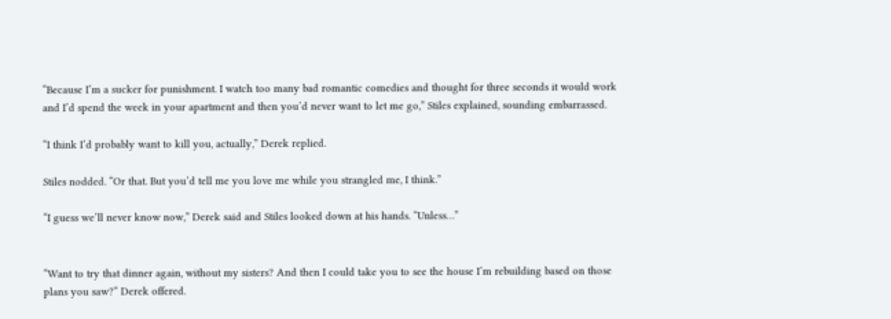“Because I’m a sucker for punishment. I watch too many bad romantic comedies and thought for three seconds it would work and I’d spend the week in your apartment and then you’d never want to let me go,” Stiles explained, sounding embarrassed.

“I think I’d probably want to kill you, actually,” Derek replied.

Stiles nodded. “Or that. But you’d tell me you love me while you strangled me, I think.”

“I guess we’ll never know now,” Derek said and Stiles looked down at his hands. “Unless…”


“Want to try that dinner again, without my sisters? And then I could take you to see the house I’m rebuilding based on those plans you saw?” Derek offered.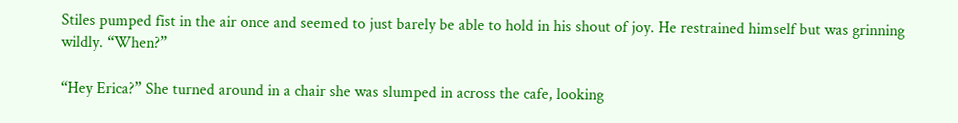Stiles pumped fist in the air once and seemed to just barely be able to hold in his shout of joy. He restrained himself but was grinning wildly. “When?”

“Hey Erica?” She turned around in a chair she was slumped in across the cafe, looking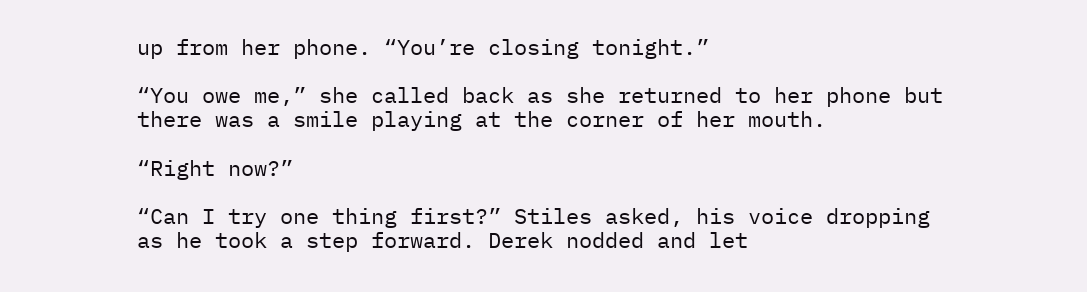up from her phone. “You’re closing tonight.”

“You owe me,” she called back as she returned to her phone but there was a smile playing at the corner of her mouth.

“Right now?”

“Can I try one thing first?” Stiles asked, his voice dropping as he took a step forward. Derek nodded and let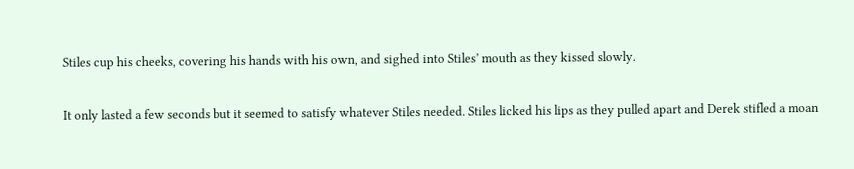Stiles cup his cheeks, covering his hands with his own, and sighed into Stiles’ mouth as they kissed slowly.

It only lasted a few seconds but it seemed to satisfy whatever Stiles needed. Stiles licked his lips as they pulled apart and Derek stifled a moan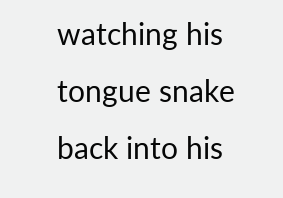watching his tongue snake back into his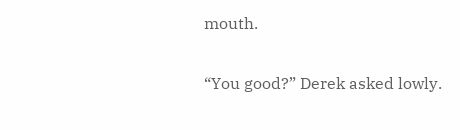mouth.

“You good?” Derek asked lowly.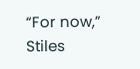“For now,” Stiles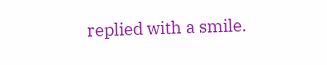replied with a smile.